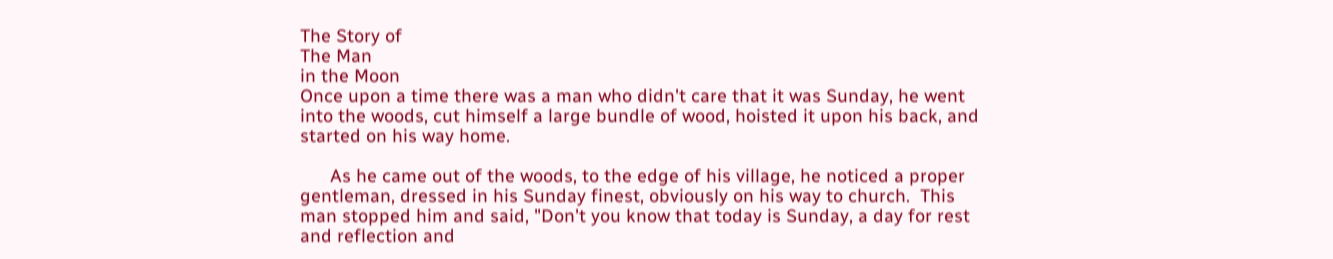The Story of
The Man
in the Moon
Once upon a time there was a man who didn't care that it was Sunday, he went into the woods, cut himself a large bundle of wood, hoisted it upon his back, and started on his way home.

      As he came out of the woods, to the edge of his village, he noticed a proper gentleman, dressed in his Sunday finest, obviously on his way to church.  This man stopped him and said, "Don't you know that today is Sunday, a day for rest and reflection and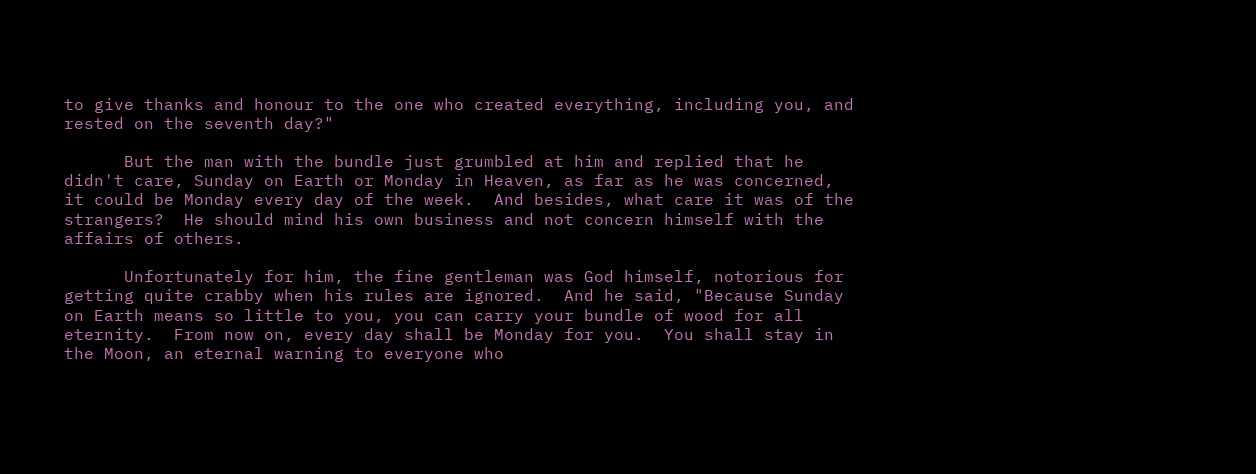to give thanks and honour to the one who created everything, including you, and rested on the seventh day?"

      But the man with the bundle just grumbled at him and replied that he didn't care, Sunday on Earth or Monday in Heaven, as far as he was concerned, it could be Monday every day of the week.  And besides, what care it was of the strangers?  He should mind his own business and not concern himself with the affairs of others.

      Unfortunately for him, the fine gentleman was God himself, notorious for getting quite crabby when his rules are ignored.  And he said, "Because Sunday on Earth means so little to you, you can carry your bundle of wood for all eternity.  From now on, every day shall be Monday for you.  You shall stay in the Moon, an eternal warning to everyone who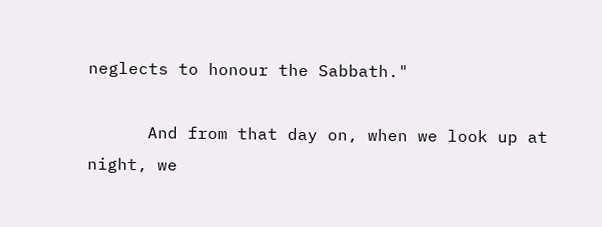neglects to honour the Sabbath."

      And from that day on, when we look up at night, we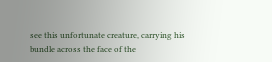see this unfortunate creature, carrying his bundle across the face of the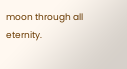moon through all eternity.